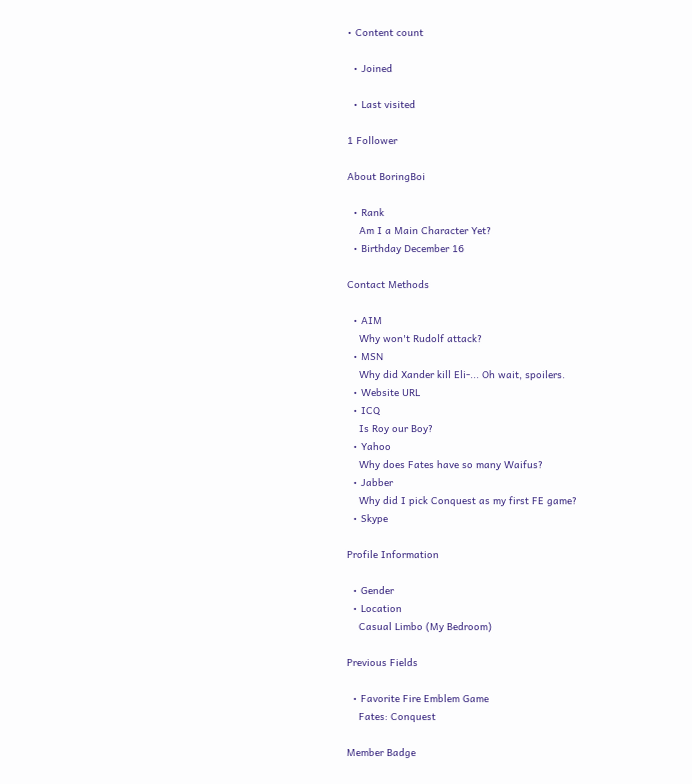• Content count

  • Joined

  • Last visited

1 Follower

About BoringBoi

  • Rank
    Am I a Main Character Yet?
  • Birthday December 16

Contact Methods

  • AIM
    Why won't Rudolf attack?
  • MSN
    Why did Xander kill Eli-... Oh wait, spoilers.
  • Website URL
  • ICQ
    Is Roy our Boy?
  • Yahoo
    Why does Fates have so many Waifus?
  • Jabber
    Why did I pick Conquest as my first FE game?
  • Skype

Profile Information

  • Gender
  • Location
    Casual Limbo (My Bedroom)

Previous Fields

  • Favorite Fire Emblem Game
    Fates: Conquest

Member Badge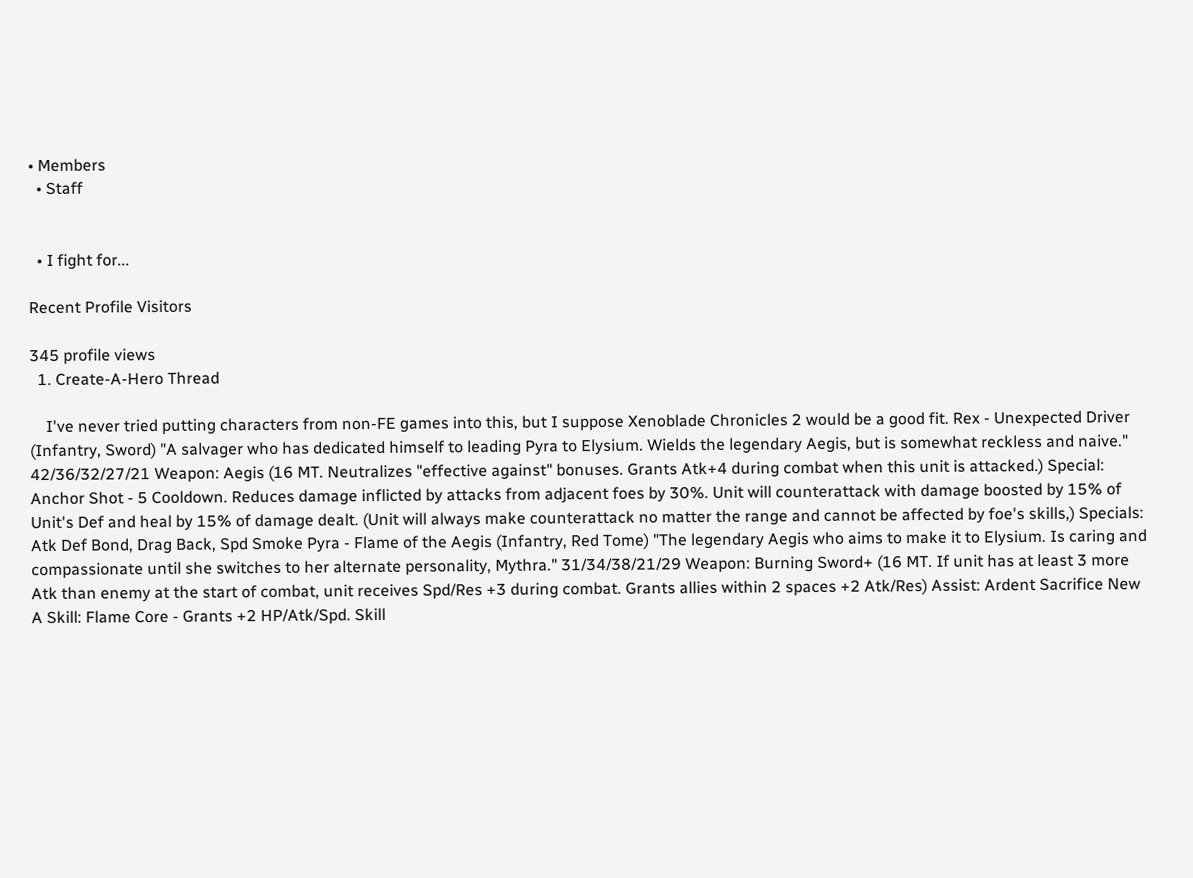• Members
  • Staff


  • I fight for...

Recent Profile Visitors

345 profile views
  1. Create-A-Hero Thread

    I've never tried putting characters from non-FE games into this, but I suppose Xenoblade Chronicles 2 would be a good fit. Rex - Unexpected Driver (Infantry, Sword) "A salvager who has dedicated himself to leading Pyra to Elysium. Wields the legendary Aegis, but is somewhat reckless and naive." 42/36/32/27/21 Weapon: Aegis (16 MT. Neutralizes "effective against" bonuses. Grants Atk+4 during combat when this unit is attacked.) Special: Anchor Shot - 5 Cooldown. Reduces damage inflicted by attacks from adjacent foes by 30%. Unit will counterattack with damage boosted by 15% of Unit's Def and heal by 15% of damage dealt. (Unit will always make counterattack no matter the range and cannot be affected by foe's skills,) Specials: Atk Def Bond, Drag Back, Spd Smoke Pyra - Flame of the Aegis (Infantry, Red Tome) "The legendary Aegis who aims to make it to Elysium. Is caring and compassionate until she switches to her alternate personality, Mythra." 31/34/38/21/29 Weapon: Burning Sword+ (16 MT. If unit has at least 3 more Atk than enemy at the start of combat, unit receives Spd/Res +3 during combat. Grants allies within 2 spaces +2 Atk/Res) Assist: Ardent Sacrifice New A Skill: Flame Core - Grants +2 HP/Atk/Spd. Skill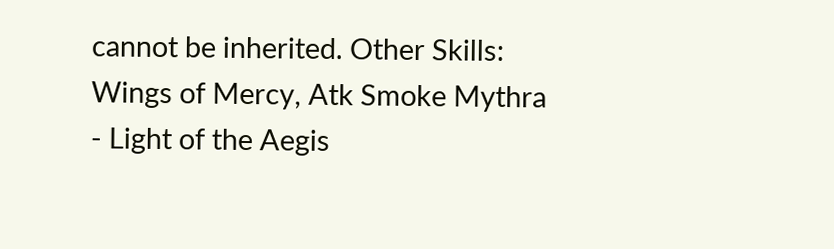cannot be inherited. Other Skills: Wings of Mercy, Atk Smoke Mythra - Light of the Aegis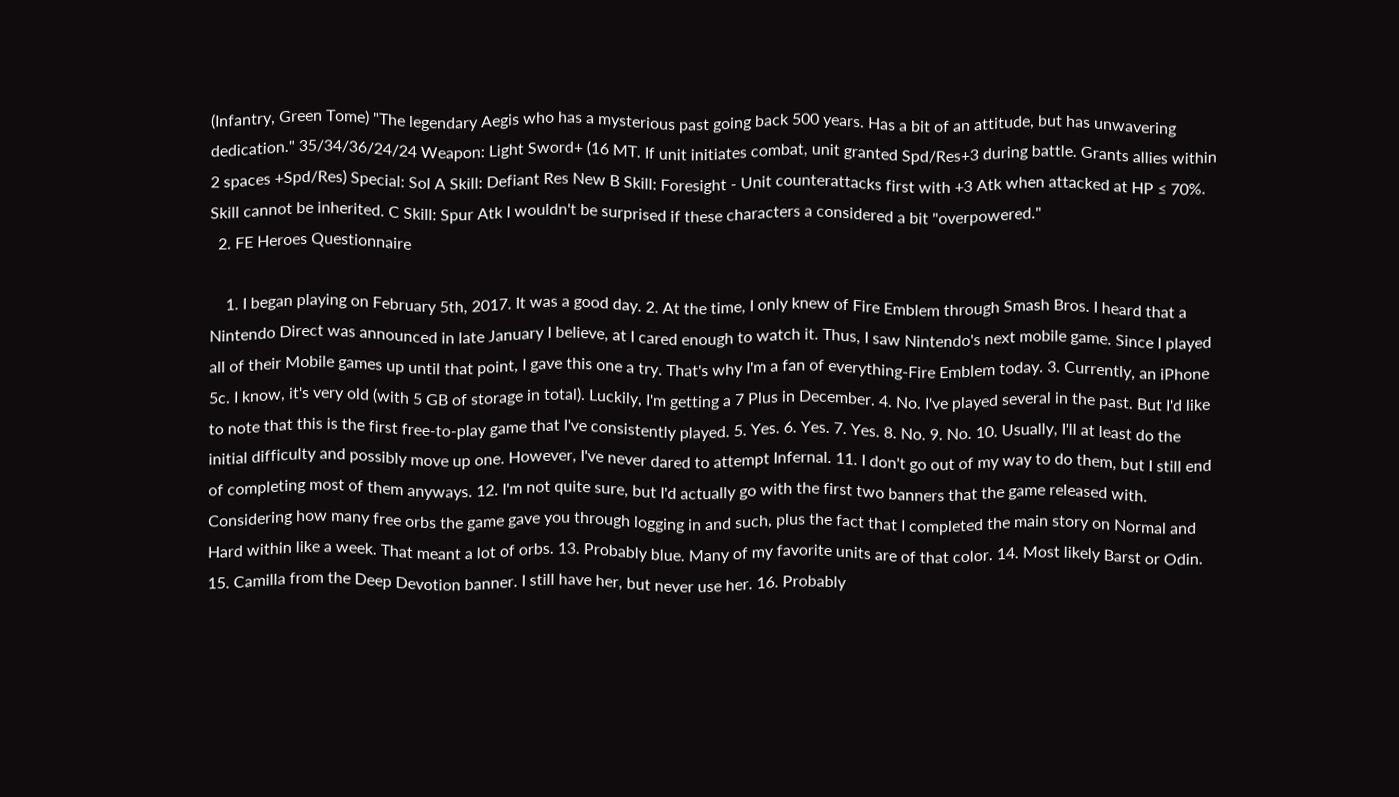(Infantry, Green Tome) "The legendary Aegis who has a mysterious past going back 500 years. Has a bit of an attitude, but has unwavering dedication." 35/34/36/24/24 Weapon: Light Sword+ (16 MT. If unit initiates combat, unit granted Spd/Res+3 during battle. Grants allies within 2 spaces +Spd/Res) Special: Sol A Skill: Defiant Res New B Skill: Foresight - Unit counterattacks first with +3 Atk when attacked at HP ≤ 70%. Skill cannot be inherited. C Skill: Spur Atk I wouldn't be surprised if these characters a considered a bit "overpowered."
  2. FE Heroes Questionnaire

    1. I began playing on February 5th, 2017. It was a good day. 2. At the time, I only knew of Fire Emblem through Smash Bros. I heard that a Nintendo Direct was announced in late January I believe, at I cared enough to watch it. Thus, I saw Nintendo's next mobile game. Since I played all of their Mobile games up until that point, I gave this one a try. That's why I'm a fan of everything-Fire Emblem today. 3. Currently, an iPhone 5c. I know, it's very old (with 5 GB of storage in total). Luckily, I'm getting a 7 Plus in December. 4. No. I've played several in the past. But I'd like to note that this is the first free-to-play game that I've consistently played. 5. Yes. 6. Yes. 7. Yes. 8. No. 9. No. 10. Usually, I'll at least do the initial difficulty and possibly move up one. However, I've never dared to attempt Infernal. 11. I don't go out of my way to do them, but I still end of completing most of them anyways. 12. I'm not quite sure, but I'd actually go with the first two banners that the game released with. Considering how many free orbs the game gave you through logging in and such, plus the fact that I completed the main story on Normal and Hard within like a week. That meant a lot of orbs. 13. Probably blue. Many of my favorite units are of that color. 14. Most likely Barst or Odin. 15. Camilla from the Deep Devotion banner. I still have her, but never use her. 16. Probably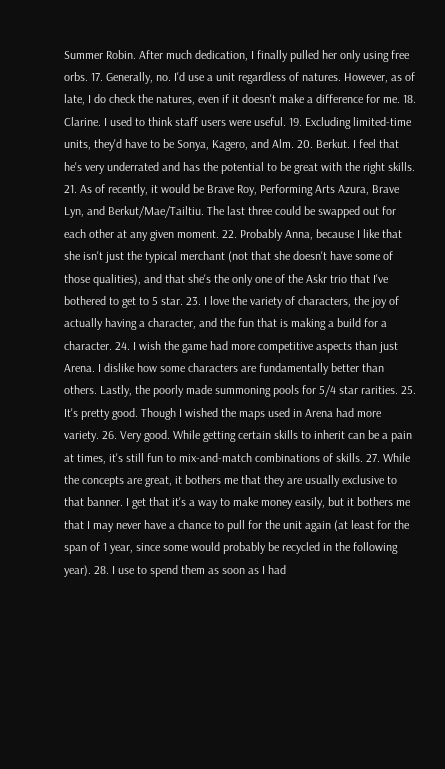Summer Robin. After much dedication, I finally pulled her only using free orbs. 17. Generally, no. I'd use a unit regardless of natures. However, as of late, I do check the natures, even if it doesn't make a difference for me. 18. Clarine. I used to think staff users were useful. 19. Excluding limited-time units, they'd have to be Sonya, Kagero, and Alm. 20. Berkut. I feel that he's very underrated and has the potential to be great with the right skills. 21. As of recently, it would be Brave Roy, Performing Arts Azura, Brave Lyn, and Berkut/Mae/Tailtiu. The last three could be swapped out for each other at any given moment. 22. Probably Anna, because I like that she isn't just the typical merchant (not that she doesn't have some of those qualities), and that she's the only one of the Askr trio that I've bothered to get to 5 star. 23. I love the variety of characters, the joy of actually having a character, and the fun that is making a build for a character. 24. I wish the game had more competitive aspects than just Arena. I dislike how some characters are fundamentally better than others. Lastly, the poorly made summoning pools for 5/4 star rarities. 25. It's pretty good. Though I wished the maps used in Arena had more variety. 26. Very good. While getting certain skills to inherit can be a pain at times, it's still fun to mix-and-match combinations of skills. 27. While the concepts are great, it bothers me that they are usually exclusive to that banner. I get that it's a way to make money easily, but it bothers me that I may never have a chance to pull for the unit again (at least for the span of 1 year, since some would probably be recycled in the following year). 28. I use to spend them as soon as I had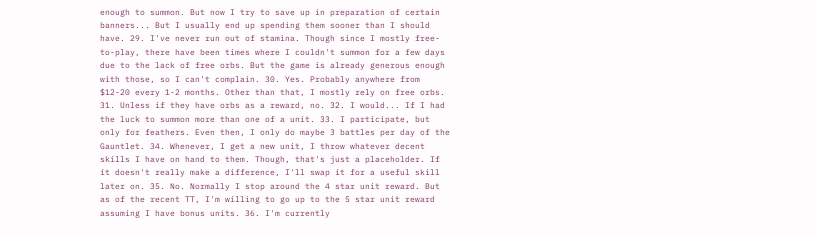enough to summon. But now I try to save up in preparation of certain banners... But I usually end up spending them sooner than I should have. 29. I've never run out of stamina. Though since I mostly free-to-play, there have been times where I couldn't summon for a few days due to the lack of free orbs. But the game is already generous enough with those, so I can't complain. 30. Yes. Probably anywhere from $12-20 every 1-2 months. Other than that, I mostly rely on free orbs. 31. Unless if they have orbs as a reward, no. 32. I would... If I had the luck to summon more than one of a unit. 33. I participate, but only for feathers. Even then, I only do maybe 3 battles per day of the Gauntlet. 34. Whenever, I get a new unit, I throw whatever decent skills I have on hand to them. Though, that's just a placeholder. If it doesn't really make a difference, I'll swap it for a useful skill later on. 35. No. Normally I stop around the 4 star unit reward. But as of the recent TT, I'm willing to go up to the 5 star unit reward assuming I have bonus units. 36. I'm currently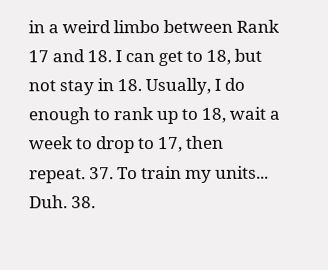in a weird limbo between Rank 17 and 18. I can get to 18, but not stay in 18. Usually, I do enough to rank up to 18, wait a week to drop to 17, then repeat. 37. To train my units... Duh. 38.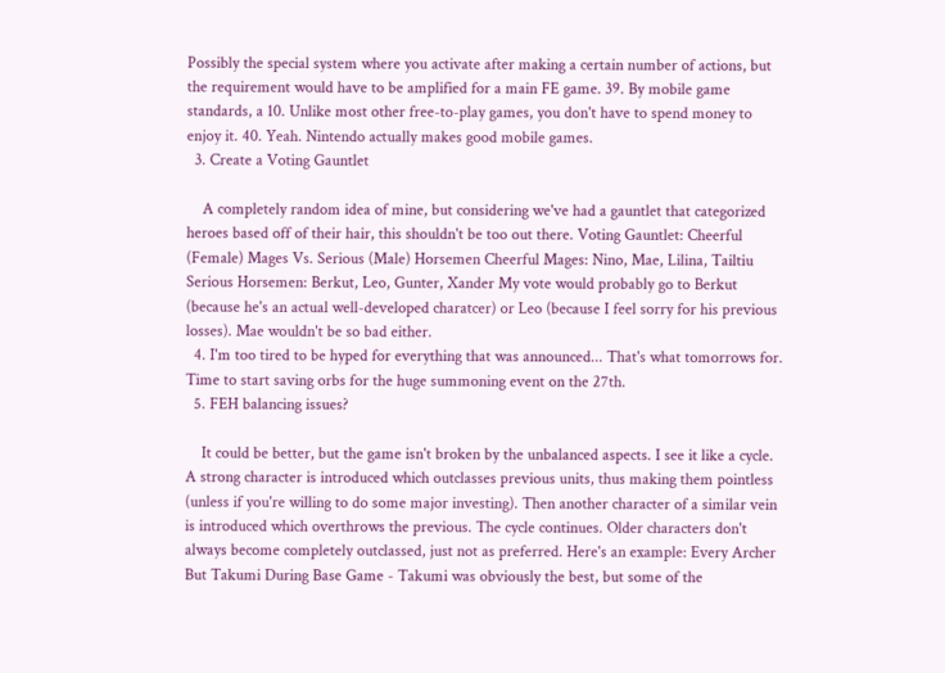Possibly the special system where you activate after making a certain number of actions, but the requirement would have to be amplified for a main FE game. 39. By mobile game standards, a 10. Unlike most other free-to-play games, you don't have to spend money to enjoy it. 40. Yeah. Nintendo actually makes good mobile games.
  3. Create a Voting Gauntlet

    A completely random idea of mine, but considering we've had a gauntlet that categorized heroes based off of their hair, this shouldn't be too out there. Voting Gauntlet: Cheerful (Female) Mages Vs. Serious (Male) Horsemen Cheerful Mages: Nino, Mae, Lilina, Tailtiu Serious Horsemen: Berkut, Leo, Gunter, Xander My vote would probably go to Berkut (because he's an actual well-developed charatcer) or Leo (because I feel sorry for his previous losses). Mae wouldn't be so bad either.
  4. I'm too tired to be hyped for everything that was announced... That's what tomorrows for. Time to start saving orbs for the huge summoning event on the 27th.
  5. FEH balancing issues?

    It could be better, but the game isn't broken by the unbalanced aspects. I see it like a cycle. A strong character is introduced which outclasses previous units, thus making them pointless (unless if you're willing to do some major investing). Then another character of a similar vein is introduced which overthrows the previous. The cycle continues. Older characters don't always become completely outclassed, just not as preferred. Here's an example: Every Archer But Takumi During Base Game - Takumi was obviously the best, but some of the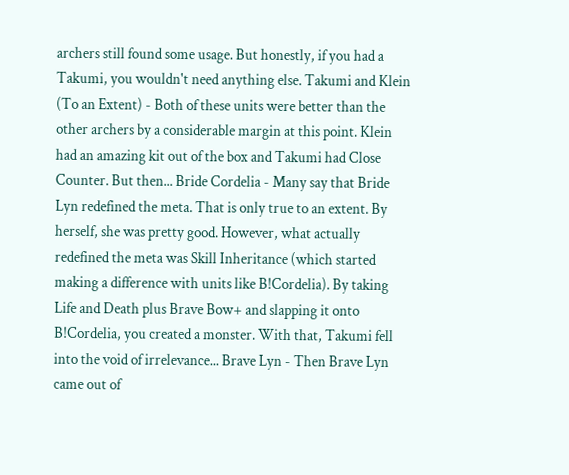archers still found some usage. But honestly, if you had a Takumi, you wouldn't need anything else. Takumi and Klein (To an Extent) - Both of these units were better than the other archers by a considerable margin at this point. Klein had an amazing kit out of the box and Takumi had Close Counter. But then... Bride Cordelia - Many say that Bride Lyn redefined the meta. That is only true to an extent. By herself, she was pretty good. However, what actually redefined the meta was Skill Inheritance (which started making a difference with units like B!Cordelia). By taking Life and Death plus Brave Bow+ and slapping it onto B!Cordelia, you created a monster. With that, Takumi fell into the void of irrelevance... Brave Lyn - Then Brave Lyn came out of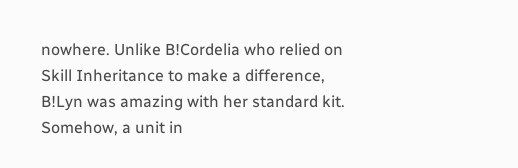nowhere. Unlike B!Cordelia who relied on Skill Inheritance to make a difference, B!Lyn was amazing with her standard kit. Somehow, a unit in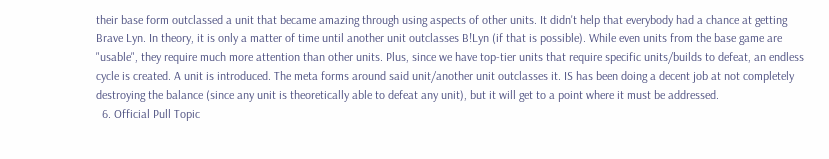their base form outclassed a unit that became amazing through using aspects of other units. It didn't help that everybody had a chance at getting Brave Lyn. In theory, it is only a matter of time until another unit outclasses B!Lyn (if that is possible). While even units from the base game are "usable", they require much more attention than other units. Plus, since we have top-tier units that require specific units/builds to defeat, an endless cycle is created. A unit is introduced. The meta forms around said unit/another unit outclasses it. IS has been doing a decent job at not completely destroying the balance (since any unit is theoretically able to defeat any unit), but it will get to a point where it must be addressed.
  6. Official Pull Topic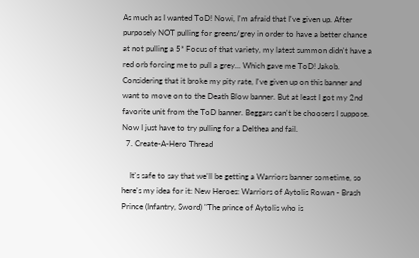As much as I wanted ToD! Nowi, I'm afraid that I've given up. After purposely NOT pulling for greens/grey in order to have a better chance at not pulling a 5* Focus of that variety, my latest summon didn't have a red orb forcing me to pull a grey... Which gave me ToD! Jakob. Considering that it broke my pity rate, I've given up on this banner and want to move on to the Death Blow banner. But at least I got my 2nd favorite unit from the ToD banner. Beggars can't be choosers I suppose. Now I just have to try pulling for a Delthea and fail.
  7. Create-A-Hero Thread

    It's safe to say that we'll be getting a Warriors banner sometime, so here's my idea for it: New Heroes: Warriors of Aytolis Rowan - Brash Prince (Infantry, Sword) "The prince of Aytolis who is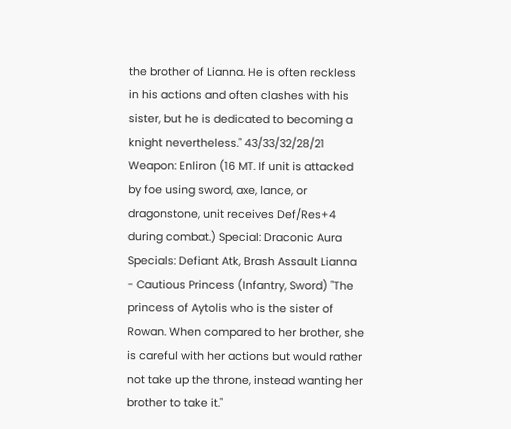the brother of Lianna. He is often reckless in his actions and often clashes with his sister, but he is dedicated to becoming a knight nevertheless." 43/33/32/28/21 Weapon: Enliron (16 MT. If unit is attacked by foe using sword, axe, lance, or dragonstone, unit receives Def/Res+4 during combat.) Special: Draconic Aura Specials: Defiant Atk, Brash Assault Lianna - Cautious Princess (Infantry, Sword) "The princess of Aytolis who is the sister of Rowan. When compared to her brother, she is careful with her actions but would rather not take up the throne, instead wanting her brother to take it."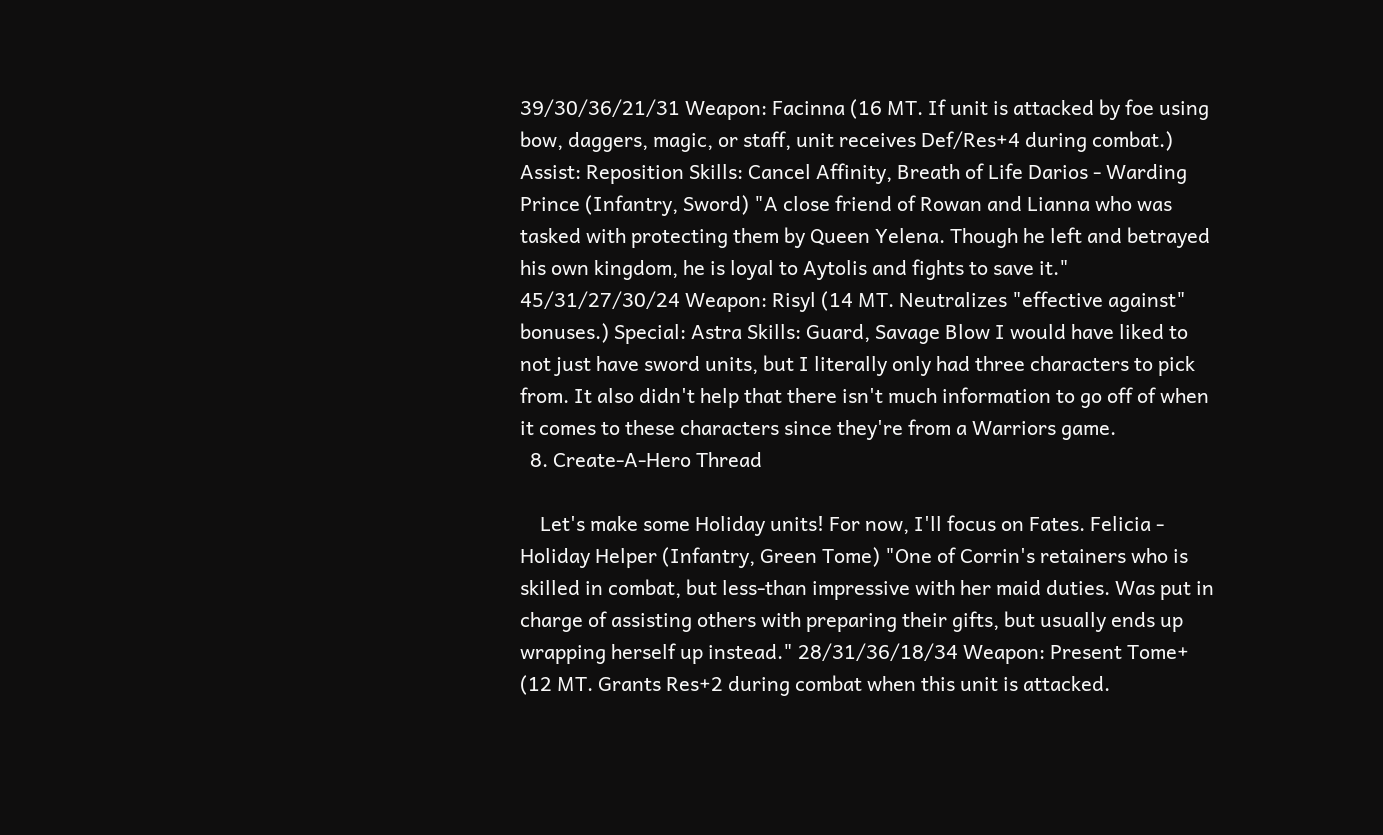39/30/36/21/31 Weapon: Facinna (16 MT. If unit is attacked by foe using bow, daggers, magic, or staff, unit receives Def/Res+4 during combat.) Assist: Reposition Skills: Cancel Affinity, Breath of Life Darios - Warding Prince (Infantry, Sword) "A close friend of Rowan and Lianna who was tasked with protecting them by Queen Yelena. Though he left and betrayed his own kingdom, he is loyal to Aytolis and fights to save it." 45/31/27/30/24 Weapon: Risyl (14 MT. Neutralizes "effective against" bonuses.) Special: Astra Skills: Guard, Savage Blow I would have liked to not just have sword units, but I literally only had three characters to pick from. It also didn't help that there isn't much information to go off of when it comes to these characters since they're from a Warriors game.
  8. Create-A-Hero Thread

    Let's make some Holiday units! For now, I'll focus on Fates. Felicia - Holiday Helper (Infantry, Green Tome) "One of Corrin's retainers who is skilled in combat, but less-than impressive with her maid duties. Was put in charge of assisting others with preparing their gifts, but usually ends up wrapping herself up instead." 28/31/36/18/34 Weapon: Present Tome+ (12 MT. Grants Res+2 during combat when this unit is attacked.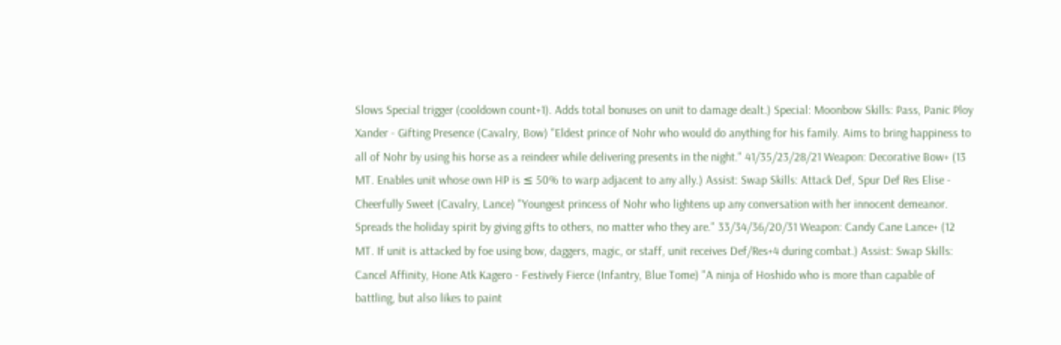Slows Special trigger (cooldown count+1). Adds total bonuses on unit to damage dealt.) Special: Moonbow Skills: Pass, Panic Ploy Xander - Gifting Presence (Cavalry, Bow) "Eldest prince of Nohr who would do anything for his family. Aims to bring happiness to all of Nohr by using his horse as a reindeer while delivering presents in the night." 41/35/23/28/21 Weapon: Decorative Bow+ (13 MT. Enables unit whose own HP is ≤ 50% to warp adjacent to any ally.) Assist: Swap Skills: Attack Def, Spur Def Res Elise - Cheerfully Sweet (Cavalry, Lance) "Youngest princess of Nohr who lightens up any conversation with her innocent demeanor. Spreads the holiday spirit by giving gifts to others, no matter who they are." 33/34/36/20/31 Weapon: Candy Cane Lance+ (12 MT. If unit is attacked by foe using bow, daggers, magic, or staff, unit receives Def/Res+4 during combat.) Assist: Swap Skills: Cancel Affinity, Hone Atk Kagero - Festively Fierce (Infantry, Blue Tome) "A ninja of Hoshido who is more than capable of battling, but also likes to paint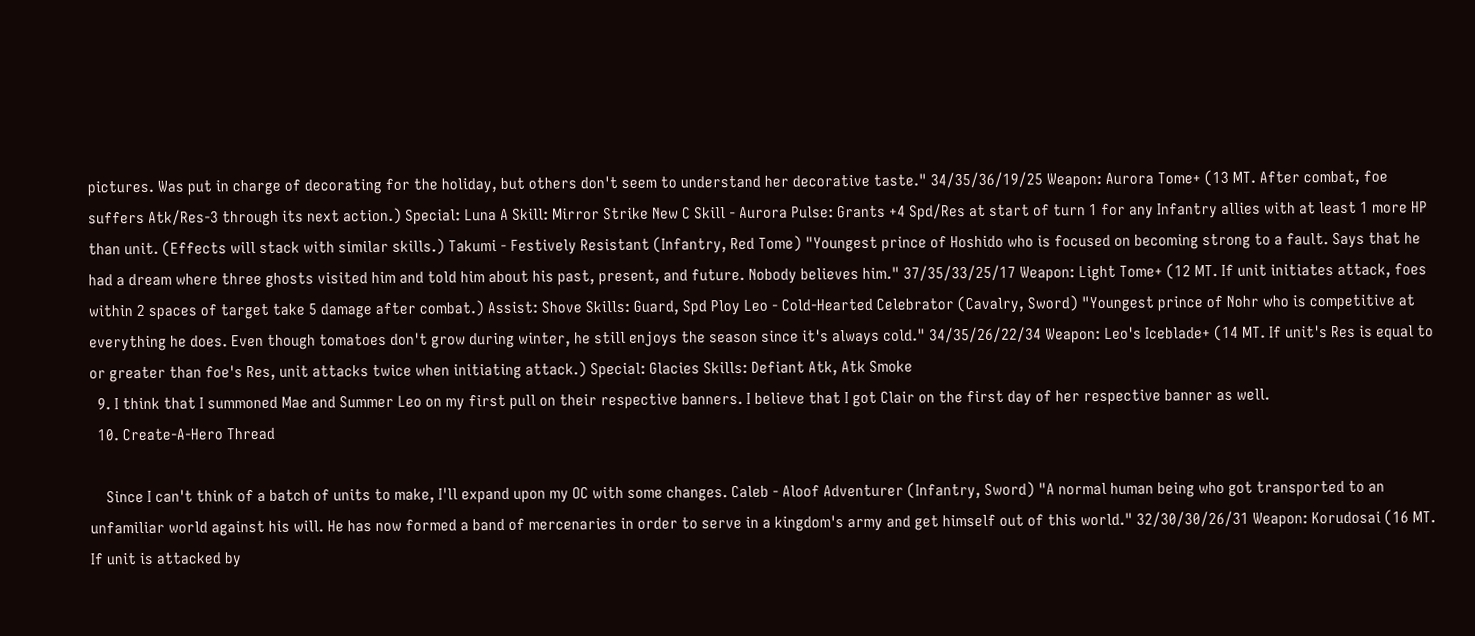pictures. Was put in charge of decorating for the holiday, but others don't seem to understand her decorative taste." 34/35/36/19/25 Weapon: Aurora Tome+ (13 MT. After combat, foe suffers Atk/Res-3 through its next action.) Special: Luna A Skill: Mirror Strike New C Skill - Aurora Pulse: Grants +4 Spd/Res at start of turn 1 for any Infantry allies with at least 1 more HP than unit. (Effects will stack with similar skills.) Takumi - Festively Resistant (Infantry, Red Tome) "Youngest prince of Hoshido who is focused on becoming strong to a fault. Says that he had a dream where three ghosts visited him and told him about his past, present, and future. Nobody believes him." 37/35/33/25/17 Weapon: Light Tome+ (12 MT. If unit initiates attack, foes within 2 spaces of target take 5 damage after combat.) Assist: Shove Skills: Guard, Spd Ploy Leo - Cold-Hearted Celebrator (Cavalry, Sword) "Youngest prince of Nohr who is competitive at everything he does. Even though tomatoes don't grow during winter, he still enjoys the season since it's always cold." 34/35/26/22/34 Weapon: Leo's Iceblade+ (14 MT. If unit's Res is equal to or greater than foe's Res, unit attacks twice when initiating attack.) Special: Glacies Skills: Defiant Atk, Atk Smoke
  9. I think that I summoned Mae and Summer Leo on my first pull on their respective banners. I believe that I got Clair on the first day of her respective banner as well.
  10. Create-A-Hero Thread

    Since I can't think of a batch of units to make, I'll expand upon my OC with some changes. Caleb - Aloof Adventurer (Infantry, Sword) "A normal human being who got transported to an unfamiliar world against his will. He has now formed a band of mercenaries in order to serve in a kingdom's army and get himself out of this world." 32/30/30/26/31 Weapon: Korudosai (16 MT. If unit is attacked by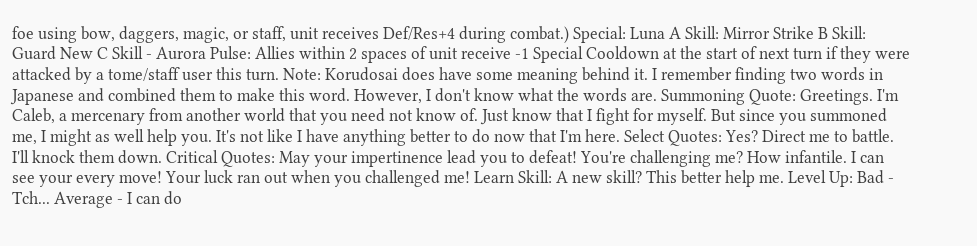foe using bow, daggers, magic, or staff, unit receives Def/Res+4 during combat.) Special: Luna A Skill: Mirror Strike B Skill: Guard New C Skill - Aurora Pulse: Allies within 2 spaces of unit receive -1 Special Cooldown at the start of next turn if they were attacked by a tome/staff user this turn. Note: Korudosai does have some meaning behind it. I remember finding two words in Japanese and combined them to make this word. However, I don't know what the words are. Summoning Quote: Greetings. I'm Caleb, a mercenary from another world that you need not know of. Just know that I fight for myself. But since you summoned me, I might as well help you. It's not like I have anything better to do now that I'm here. Select Quotes: Yes? Direct me to battle. I'll knock them down. Critical Quotes: May your impertinence lead you to defeat! You're challenging me? How infantile. I can see your every move! Your luck ran out when you challenged me! Learn Skill: A new skill? This better help me. Level Up: Bad - Tch... Average - I can do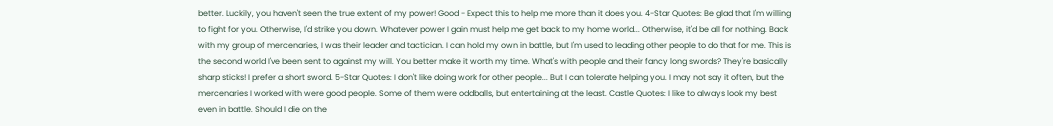better. Luckily, you haven't seen the true extent of my power! Good - Expect this to help me more than it does you. 4-Star Quotes: Be glad that I'm willing to fight for you. Otherwise, I'd strike you down. Whatever power I gain must help me get back to my home world... Otherwise, it'd be all for nothing. Back with my group of mercenaries, I was their leader and tactician. I can hold my own in battle, but I'm used to leading other people to do that for me. This is the second world I've been sent to against my will. You better make it worth my time. What's with people and their fancy long swords? They're basically sharp sticks! I prefer a short sword. 5-Star Quotes: I don't like doing work for other people... But I can tolerate helping you. I may not say it often, but the mercenaries I worked with were good people. Some of them were oddballs, but entertaining at the least. Castle Quotes: I like to always look my best even in battle. Should I die on the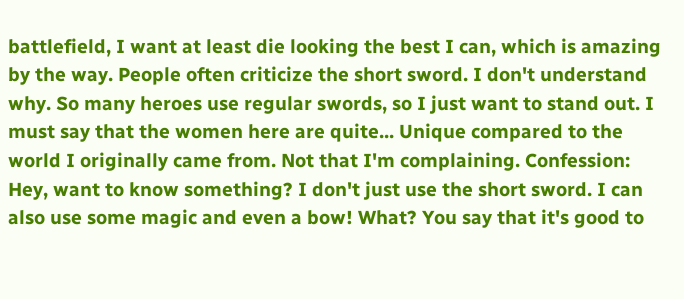battlefield, I want at least die looking the best I can, which is amazing by the way. People often criticize the short sword. I don't understand why. So many heroes use regular swords, so I just want to stand out. I must say that the women here are quite... Unique compared to the world I originally came from. Not that I'm complaining. Confession: Hey, want to know something? I don't just use the short sword. I can also use some magic and even a bow! What? You say that it's good to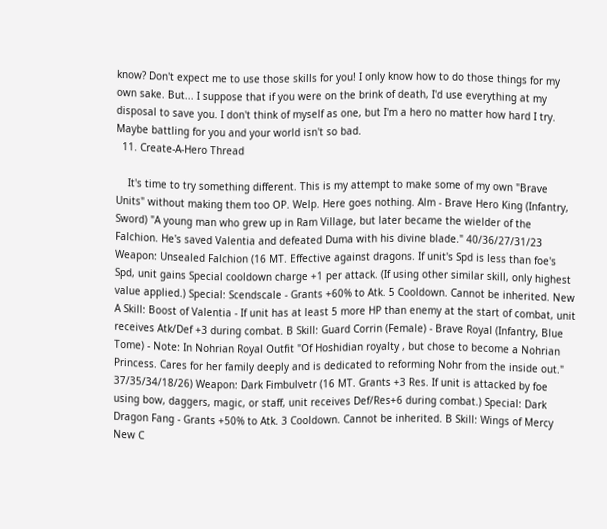know? Don't expect me to use those skills for you! I only know how to do those things for my own sake. But... I suppose that if you were on the brink of death, I'd use everything at my disposal to save you. I don't think of myself as one, but I'm a hero no matter how hard I try. Maybe battling for you and your world isn't so bad.
  11. Create-A-Hero Thread

    It's time to try something different. This is my attempt to make some of my own "Brave Units" without making them too OP. Welp. Here goes nothing. Alm - Brave Hero King (Infantry, Sword) "A young man who grew up in Ram Village, but later became the wielder of the Falchion. He's saved Valentia and defeated Duma with his divine blade." 40/36/27/31/23 Weapon: Unsealed Falchion (16 MT. Effective against dragons. If unit's Spd is less than foe's Spd, unit gains Special cooldown charge +1 per attack. (If using other similar skill, only highest value applied.) Special: Scendscale - Grants +60% to Atk. 5 Cooldown. Cannot be inherited. New A Skill: Boost of Valentia - If unit has at least 5 more HP than enemy at the start of combat, unit receives Atk/Def +3 during combat. B Skill: Guard Corrin (Female) - Brave Royal (Infantry, Blue Tome) - Note: In Nohrian Royal Outfit "Of Hoshidian royalty , but chose to become a Nohrian Princess. Cares for her family deeply and is dedicated to reforming Nohr from the inside out." 37/35/34/18/26) Weapon: Dark Fimbulvetr (16 MT. Grants +3 Res. If unit is attacked by foe using bow, daggers, magic, or staff, unit receives Def/Res+6 during combat.) Special: Dark Dragon Fang - Grants +50% to Atk. 3 Cooldown. Cannot be inherited. B Skill: Wings of Mercy New C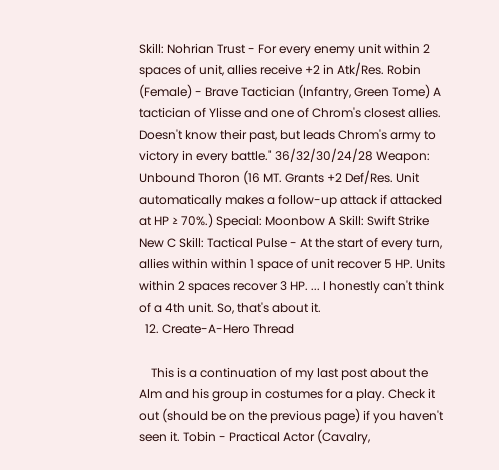Skill: Nohrian Trust - For every enemy unit within 2 spaces of unit, allies receive +2 in Atk/Res. Robin (Female) - Brave Tactician (Infantry, Green Tome) A tactician of Ylisse and one of Chrom's closest allies. Doesn't know their past, but leads Chrom's army to victory in every battle." 36/32/30/24/28 Weapon: Unbound Thoron (16 MT. Grants +2 Def/Res. Unit automatically makes a follow-up attack if attacked at HP ≥ 70%.) Special: Moonbow A Skill: Swift Strike New C Skill: Tactical Pulse - At the start of every turn, allies within within 1 space of unit recover 5 HP. Units within 2 spaces recover 3 HP. ... I honestly can't think of a 4th unit. So, that's about it.
  12. Create-A-Hero Thread

    This is a continuation of my last post about the Alm and his group in costumes for a play. Check it out (should be on the previous page) if you haven't seen it. Tobin - Practical Actor (Cavalry,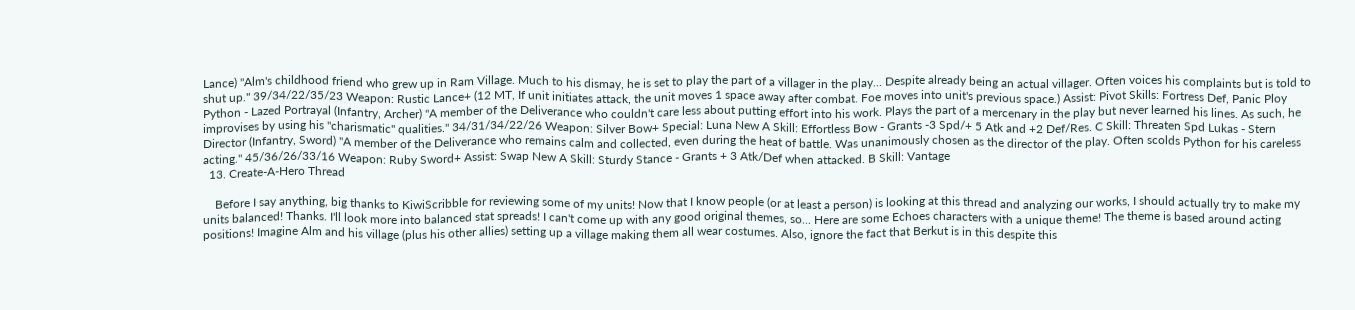Lance) "Alm's childhood friend who grew up in Ram Village. Much to his dismay, he is set to play the part of a villager in the play... Despite already being an actual villager. Often voices his complaints but is told to shut up." 39/34/22/35/23 Weapon: Rustic Lance+ (12 MT, If unit initiates attack, the unit moves 1 space away after combat. Foe moves into unit's previous space.) Assist: Pivot Skills: Fortress Def, Panic Ploy Python - Lazed Portrayal (Infantry, Archer) "A member of the Deliverance who couldn't care less about putting effort into his work. Plays the part of a mercenary in the play but never learned his lines. As such, he improvises by using his "charismatic" qualities." 34/31/34/22/26 Weapon: Silver Bow+ Special: Luna New A Skill: Effortless Bow - Grants -3 Spd/+ 5 Atk and +2 Def/Res. C Skill: Threaten Spd Lukas - Stern Director (Infantry, Sword) "A member of the Deliverance who remains calm and collected, even during the heat of battle. Was unanimously chosen as the director of the play. Often scolds Python for his careless acting." 45/36/26/33/16 Weapon: Ruby Sword+ Assist: Swap New A Skill: Sturdy Stance - Grants + 3 Atk/Def when attacked. B Skill: Vantage
  13. Create-A-Hero Thread

    Before I say anything, big thanks to KiwiScribble for reviewing some of my units! Now that I know people (or at least a person) is looking at this thread and analyzing our works, I should actually try to make my units balanced! Thanks. I'll look more into balanced stat spreads! I can't come up with any good original themes, so... Here are some Echoes characters with a unique theme! The theme is based around acting positions! Imagine Alm and his village (plus his other allies) setting up a village making them all wear costumes. Also, ignore the fact that Berkut is in this despite this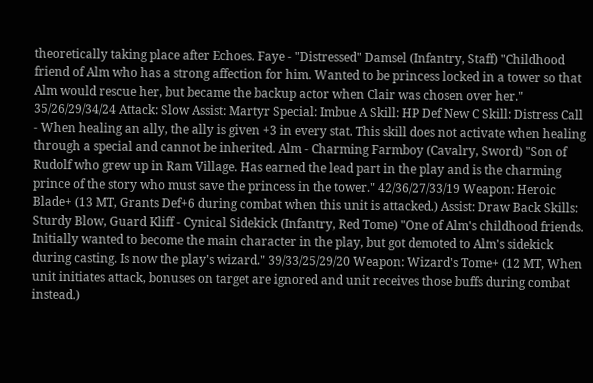theoretically taking place after Echoes. Faye - "Distressed" Damsel (Infantry, Staff) "Childhood friend of Alm who has a strong affection for him. Wanted to be princess locked in a tower so that Alm would rescue her, but became the backup actor when Clair was chosen over her." 35/26/29/34/24 Attack: Slow Assist: Martyr Special: Imbue A Skill: HP Def New C Skill: Distress Call - When healing an ally, the ally is given +3 in every stat. This skill does not activate when healing through a special and cannot be inherited. Alm - Charming Farmboy (Cavalry, Sword) "Son of Rudolf who grew up in Ram Village. Has earned the lead part in the play and is the charming prince of the story who must save the princess in the tower." 42/36/27/33/19 Weapon: Heroic Blade+ (13 MT, Grants Def+6 during combat when this unit is attacked.) Assist: Draw Back Skills: Sturdy Blow, Guard Kliff - Cynical Sidekick (Infantry, Red Tome) "One of Alm's childhood friends. Initially wanted to become the main character in the play, but got demoted to Alm's sidekick during casting. Is now the play's wizard." 39/33/25/29/20 Weapon: Wizard's Tome+ (12 MT, When unit initiates attack, bonuses on target are ignored and unit receives those buffs during combat instead.)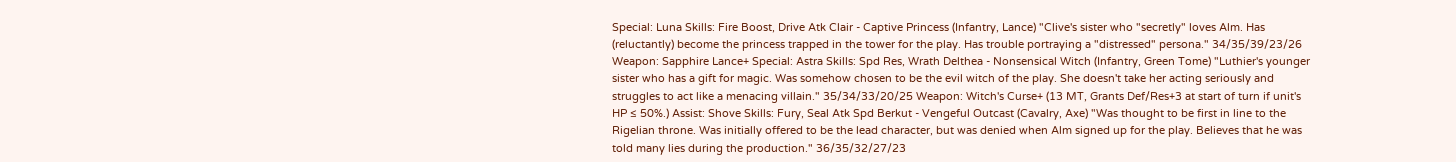Special: Luna Skills: Fire Boost, Drive Atk Clair - Captive Princess (Infantry, Lance) "Clive's sister who "secretly" loves Alm. Has (reluctantly) become the princess trapped in the tower for the play. Has trouble portraying a "distressed" persona." 34/35/39/23/26 Weapon: Sapphire Lance+ Special: Astra Skills: Spd Res, Wrath Delthea - Nonsensical Witch (Infantry, Green Tome) "Luthier's younger sister who has a gift for magic. Was somehow chosen to be the evil witch of the play. She doesn't take her acting seriously and struggles to act like a menacing villain." 35/34/33/20/25 Weapon: Witch's Curse+ (13 MT, Grants Def/Res+3 at start of turn if unit's HP ≤ 50%.) Assist: Shove Skills: Fury, Seal Atk Spd Berkut - Vengeful Outcast (Cavalry, Axe) "Was thought to be first in line to the Rigelian throne. Was initially offered to be the lead character, but was denied when Alm signed up for the play. Believes that he was told many lies during the production." 36/35/32/27/23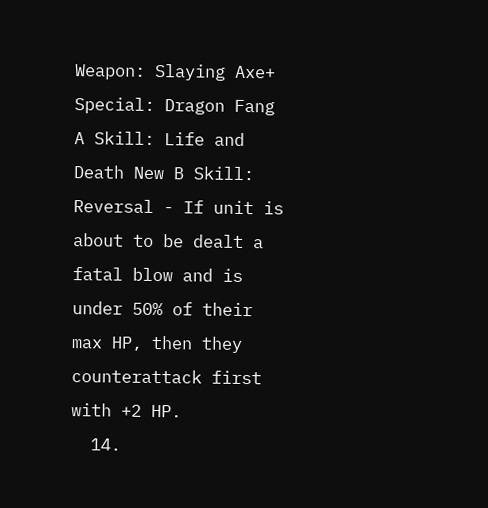Weapon: Slaying Axe+ Special: Dragon Fang A Skill: Life and Death New B Skill: Reversal - If unit is about to be dealt a fatal blow and is under 50% of their max HP, then they counterattack first with +2 HP.
  14.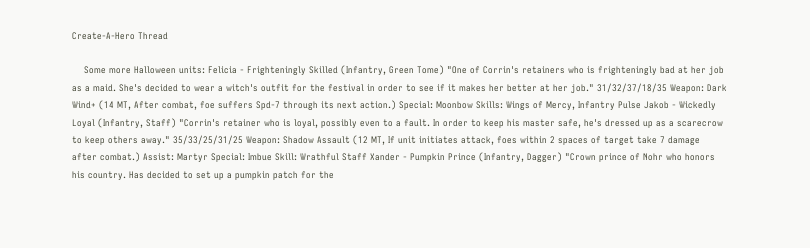Create-A-Hero Thread

    Some more Halloween units: Felicia - Frighteningly Skilled (Infantry, Green Tome) "One of Corrin's retainers who is frighteningly bad at her job as a maid. She's decided to wear a witch's outfit for the festival in order to see if it makes her better at her job." 31/32/37/18/35 Weapon: Dark Wind+ (14 MT, After combat, foe suffers Spd-7 through its next action.) Special: Moonbow Skills: Wings of Mercy, Infantry Pulse Jakob - Wickedly Loyal (Infantry, Staff) "Corrin's retainer who is loyal, possibly even to a fault. In order to keep his master safe, he's dressed up as a scarecrow to keep others away." 35/33/25/31/25 Weapon: Shadow Assault (12 MT, If unit initiates attack, foes within 2 spaces of target take 7 damage after combat.) Assist: Martyr Special: Imbue Skill: Wrathful Staff Xander - Pumpkin Prince (Infantry, Dagger) "Crown prince of Nohr who honors his country. Has decided to set up a pumpkin patch for the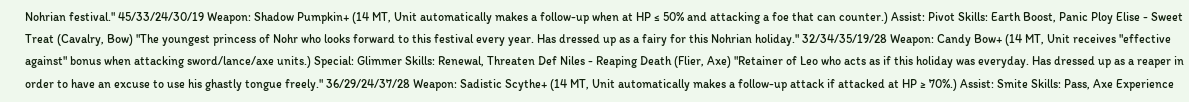Nohrian festival." 45/33/24/30/19 Weapon: Shadow Pumpkin+ (14 MT, Unit automatically makes a follow-up when at HP ≤ 50% and attacking a foe that can counter.) Assist: Pivot Skills: Earth Boost, Panic Ploy Elise - Sweet Treat (Cavalry, Bow) "The youngest princess of Nohr who looks forward to this festival every year. Has dressed up as a fairy for this Nohrian holiday." 32/34/35/19/28 Weapon: Candy Bow+ (14 MT, Unit receives "effective against" bonus when attacking sword/lance/axe units.) Special: Glimmer Skills: Renewal, Threaten Def Niles - Reaping Death (Flier, Axe) "Retainer of Leo who acts as if this holiday was everyday. Has dressed up as a reaper in order to have an excuse to use his ghastly tongue freely." 36/29/24/37/28 Weapon: Sadistic Scythe+ (14 MT, Unit automatically makes a follow-up attack if attacked at HP ≥ 70%.) Assist: Smite Skills: Pass, Axe Experience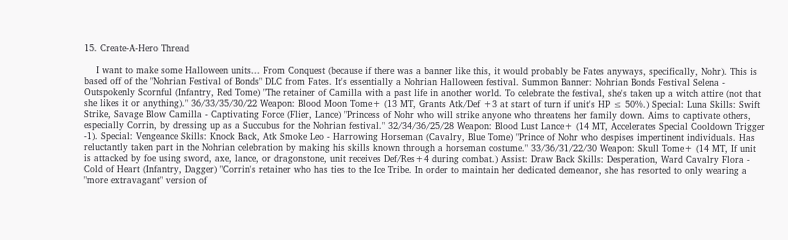15. Create-A-Hero Thread

    I want to make some Halloween units... From Conquest (because if there was a banner like this, it would probably be Fates anyways, specifically, Nohr). This is based off of the "Nohrian Festival of Bonds" DLC from Fates. It's essentially a Nohrian Halloween festival. Summon Banner: Nohrian Bonds Festival Selena - Outspokenly Scornful (Infantry, Red Tome) "The retainer of Camilla with a past life in another world. To celebrate the festival, she's taken up a witch attire (not that she likes it or anything)." 36/33/35/30/22 Weapon: Blood Moon Tome+ (13 MT, Grants Atk/Def +3 at start of turn if unit's HP ≤ 50%.) Special: Luna Skills: Swift Strike, Savage Blow Camilla - Captivating Force (Flier, Lance) "Princess of Nohr who will strike anyone who threatens her family down. Aims to captivate others, especially Corrin, by dressing up as a Succubus for the Nohrian festival." 32/34/36/25/28 Weapon: Blood Lust Lance+ (14 MT, Accelerates Special Cooldown Trigger -1). Special: Vengeance Skills: Knock Back, Atk Smoke Leo - Harrowing Horseman (Cavalry, Blue Tome) "Prince of Nohr who despises impertinent individuals. Has reluctantly taken part in the Nohrian celebration by making his skills known through a horseman costume." 33/36/31/22/30 Weapon: Skull Tome+ (14 MT, If unit is attacked by foe using sword, axe, lance, or dragonstone, unit receives Def/Res+4 during combat.) Assist: Draw Back Skills: Desperation, Ward Cavalry Flora - Cold of Heart (Infantry, Dagger) "Corrin's retainer who has ties to the Ice Tribe. In order to maintain her dedicated demeanor, she has resorted to only wearing a "more extravagant" version of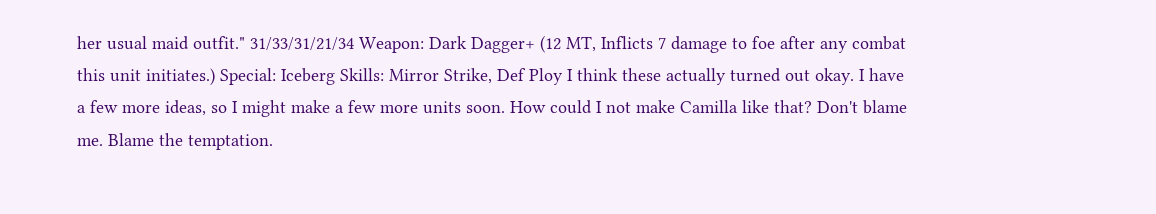her usual maid outfit." 31/33/31/21/34 Weapon: Dark Dagger+ (12 MT, Inflicts 7 damage to foe after any combat this unit initiates.) Special: Iceberg Skills: Mirror Strike, Def Ploy I think these actually turned out okay. I have a few more ideas, so I might make a few more units soon. How could I not make Camilla like that? Don't blame me. Blame the temptation.